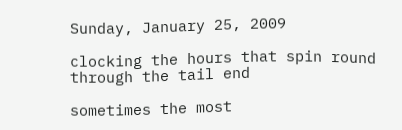Sunday, January 25, 2009

clocking the hours that spin round through the tail end

sometimes the most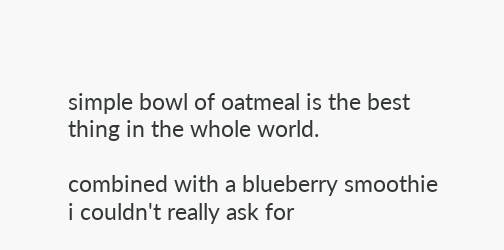simple bowl of oatmeal is the best thing in the whole world.

combined with a blueberry smoothie i couldn't really ask for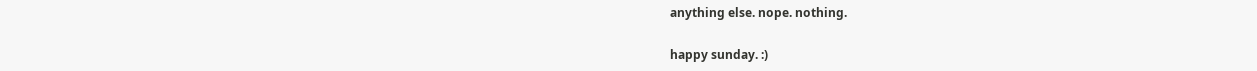anything else. nope. nothing.

happy sunday. :)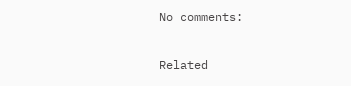No comments:

Related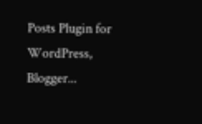Posts Plugin for WordPress, Blogger...